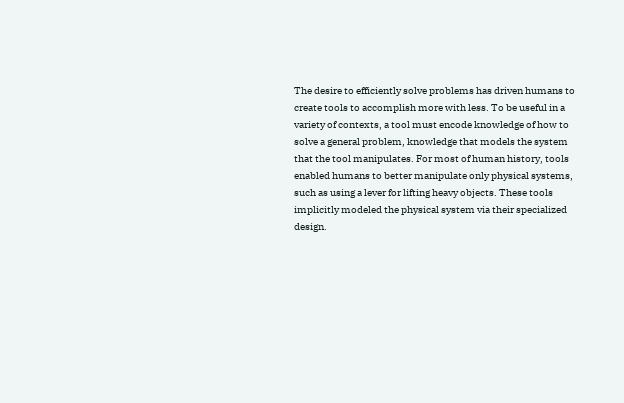The desire to efficiently solve problems has driven humans to create tools to accomplish more with less. To be useful in a variety of contexts, a tool must encode knowledge of how to solve a general problem, knowledge that models the system that the tool manipulates. For most of human history, tools enabled humans to better manipulate only physical systems, such as using a lever for lifting heavy objects. These tools implicitly modeled the physical system via their specialized design.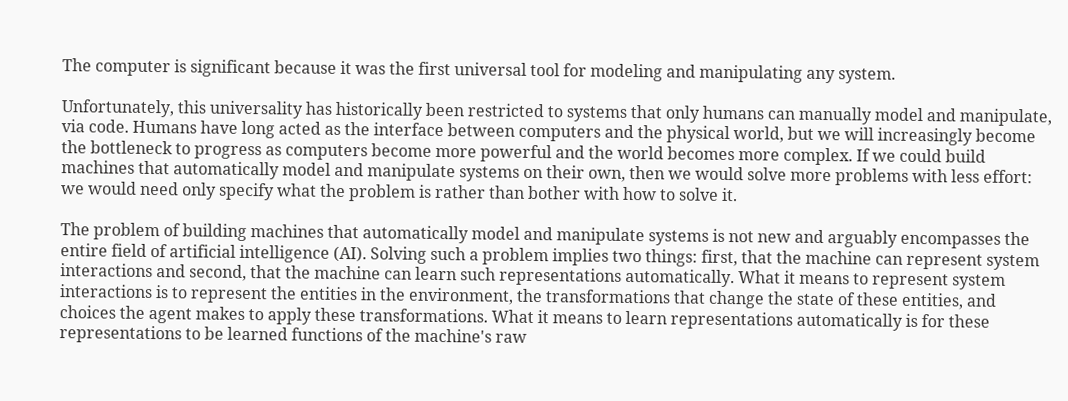The computer is significant because it was the first universal tool for modeling and manipulating any system.

Unfortunately, this universality has historically been restricted to systems that only humans can manually model and manipulate, via code. Humans have long acted as the interface between computers and the physical world, but we will increasingly become the bottleneck to progress as computers become more powerful and the world becomes more complex. If we could build machines that automatically model and manipulate systems on their own, then we would solve more problems with less effort: we would need only specify what the problem is rather than bother with how to solve it.

The problem of building machines that automatically model and manipulate systems is not new and arguably encompasses the entire field of artificial intelligence (AI). Solving such a problem implies two things: first, that the machine can represent system interactions and second, that the machine can learn such representations automatically. What it means to represent system interactions is to represent the entities in the environment, the transformations that change the state of these entities, and choices the agent makes to apply these transformations. What it means to learn representations automatically is for these representations to be learned functions of the machine's raw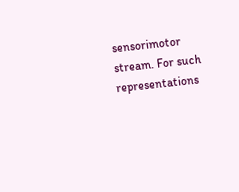sensorimotor stream. For such representations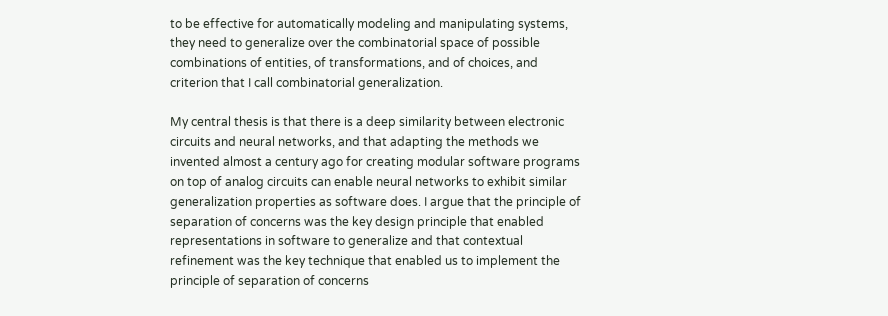to be effective for automatically modeling and manipulating systems, they need to generalize over the combinatorial space of possible combinations of entities, of transformations, and of choices, and criterion that I call combinatorial generalization.

My central thesis is that there is a deep similarity between electronic circuits and neural networks, and that adapting the methods we invented almost a century ago for creating modular software programs on top of analog circuits can enable neural networks to exhibit similar generalization properties as software does. I argue that the principle of separation of concerns was the key design principle that enabled representations in software to generalize and that contextual refinement was the key technique that enabled us to implement the principle of separation of concerns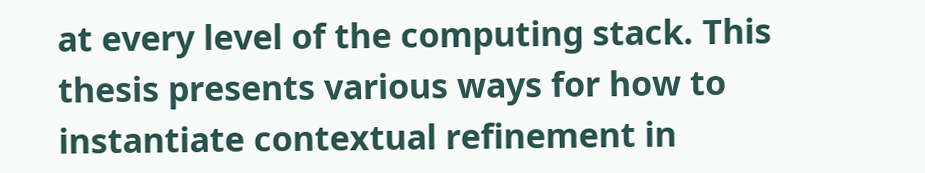at every level of the computing stack. This thesis presents various ways for how to instantiate contextual refinement in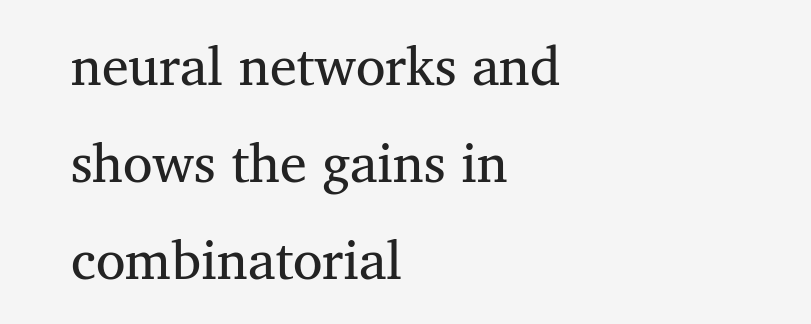neural networks and shows the gains in combinatorial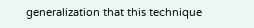generalization that this technique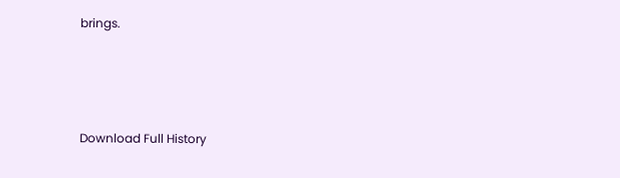brings.




Download Full History